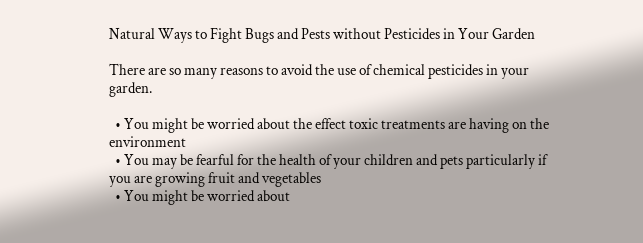Natural Ways to Fight Bugs and Pests without Pesticides in Your Garden

There are so many reasons to avoid the use of chemical pesticides in your garden.

  • You might be worried about the effect toxic treatments are having on the environment
  • You may be fearful for the health of your children and pets particularly if you are growing fruit and vegetables
  • You might be worried about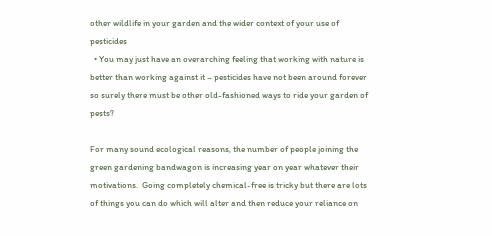other wildlife in your garden and the wider context of your use of pesticides
  • You may just have an overarching feeling that working with nature is better than working against it – pesticides have not been around forever so surely there must be other old-fashioned ways to ride your garden of pests?

For many sound ecological reasons, the number of people joining the green gardening bandwagon is increasing year on year whatever their motivations.  Going completely chemical-free is tricky but there are lots of things you can do which will alter and then reduce your reliance on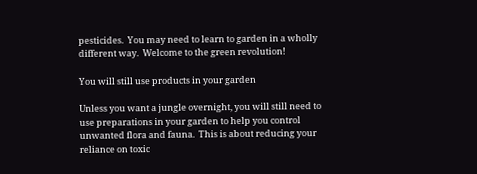pesticides.  You may need to learn to garden in a wholly different way.  Welcome to the green revolution!

You will still use products in your garden

Unless you want a jungle overnight, you will still need to use preparations in your garden to help you control unwanted flora and fauna.  This is about reducing your reliance on toxic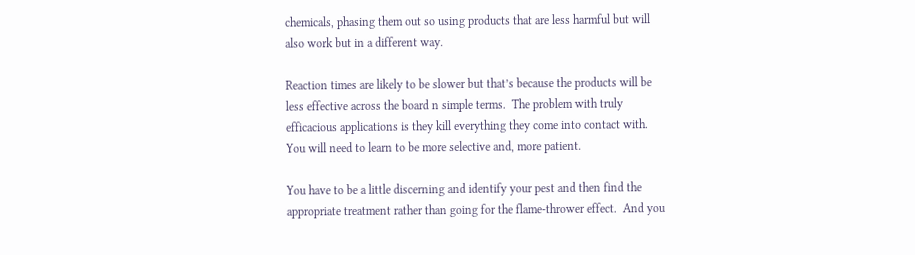chemicals, phasing them out so using products that are less harmful but will also work but in a different way.

Reaction times are likely to be slower but that’s because the products will be less effective across the board n simple terms.  The problem with truly efficacious applications is they kill everything they come into contact with.  You will need to learn to be more selective and, more patient.

You have to be a little discerning and identify your pest and then find the appropriate treatment rather than going for the flame-thrower effect.  And you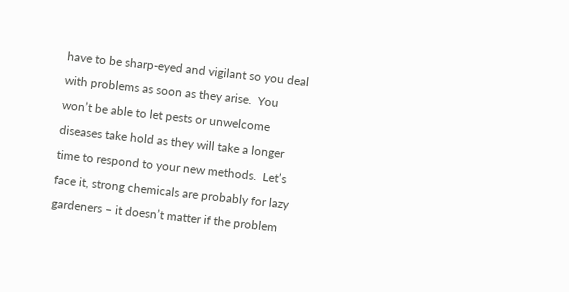have to be sharp-eyed and vigilant so you deal with problems as soon as they arise.  You won’t be able to let pests or unwelcome diseases take hold as they will take a longer time to respond to your new methods.  Let’s face it, strong chemicals are probably for lazy gardeners – it doesn’t matter if the problem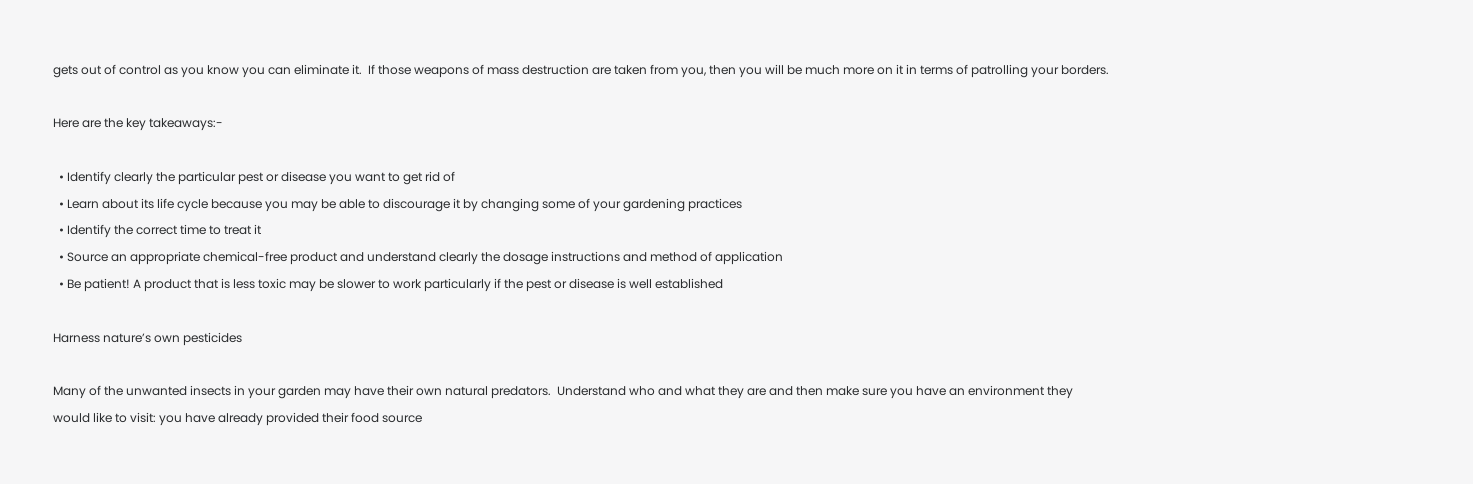gets out of control as you know you can eliminate it.  If those weapons of mass destruction are taken from you, then you will be much more on it in terms of patrolling your borders.

Here are the key takeaways:-

  • Identify clearly the particular pest or disease you want to get rid of
  • Learn about its life cycle because you may be able to discourage it by changing some of your gardening practices
  • Identify the correct time to treat it
  • Source an appropriate chemical-free product and understand clearly the dosage instructions and method of application
  • Be patient! A product that is less toxic may be slower to work particularly if the pest or disease is well established

Harness nature’s own pesticides

Many of the unwanted insects in your garden may have their own natural predators.  Understand who and what they are and then make sure you have an environment they would like to visit: you have already provided their food source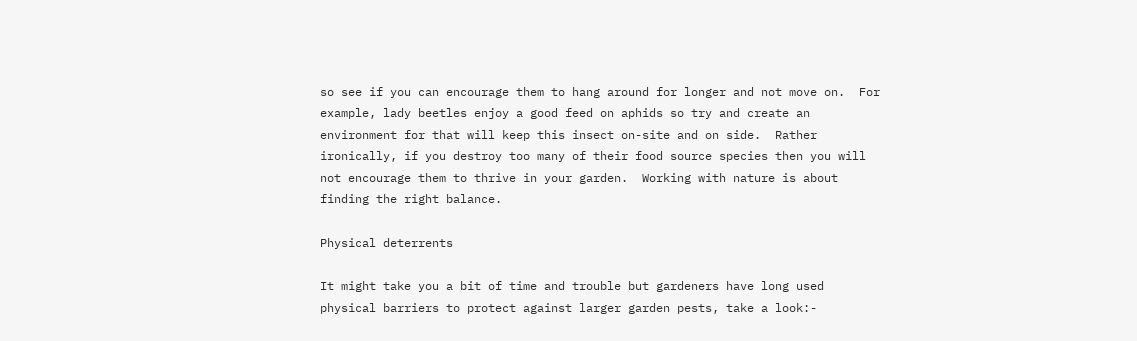so see if you can encourage them to hang around for longer and not move on.  For example, lady beetles enjoy a good feed on aphids so try and create an environment for that will keep this insect on-site and on side.  Rather ironically, if you destroy too many of their food source species then you will not encourage them to thrive in your garden.  Working with nature is about finding the right balance.

Physical deterrents

It might take you a bit of time and trouble but gardeners have long used physical barriers to protect against larger garden pests, take a look:-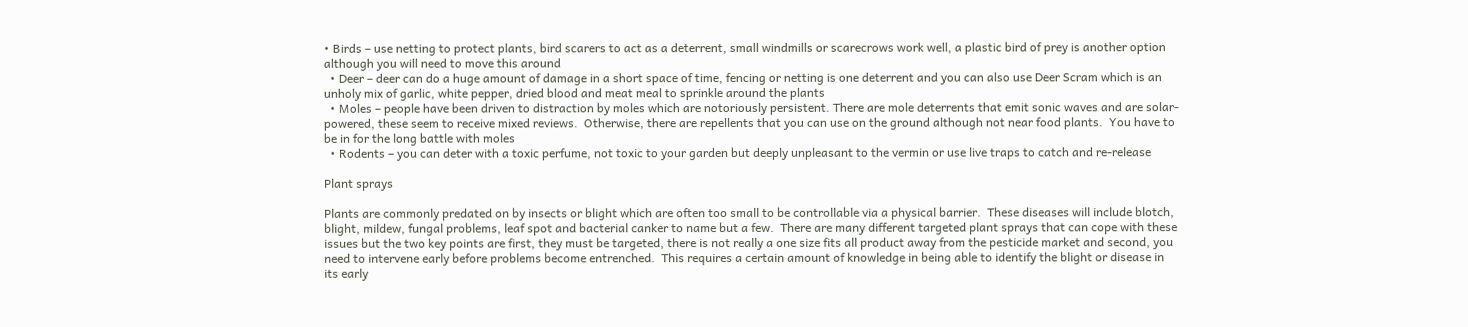• Birds – use netting to protect plants, bird scarers to act as a deterrent, small windmills or scarecrows work well, a plastic bird of prey is another option although you will need to move this around
  • Deer – deer can do a huge amount of damage in a short space of time, fencing or netting is one deterrent and you can also use Deer Scram which is an unholy mix of garlic, white pepper, dried blood and meat meal to sprinkle around the plants
  • Moles – people have been driven to distraction by moles which are notoriously persistent. There are mole deterrents that emit sonic waves and are solar-powered, these seem to receive mixed reviews.  Otherwise, there are repellents that you can use on the ground although not near food plants.  You have to be in for the long battle with moles
  • Rodents – you can deter with a toxic perfume, not toxic to your garden but deeply unpleasant to the vermin or use live traps to catch and re-release

Plant sprays

Plants are commonly predated on by insects or blight which are often too small to be controllable via a physical barrier.  These diseases will include blotch, blight, mildew, fungal problems, leaf spot and bacterial canker to name but a few.  There are many different targeted plant sprays that can cope with these issues but the two key points are first, they must be targeted, there is not really a one size fits all product away from the pesticide market and second, you need to intervene early before problems become entrenched.  This requires a certain amount of knowledge in being able to identify the blight or disease in its early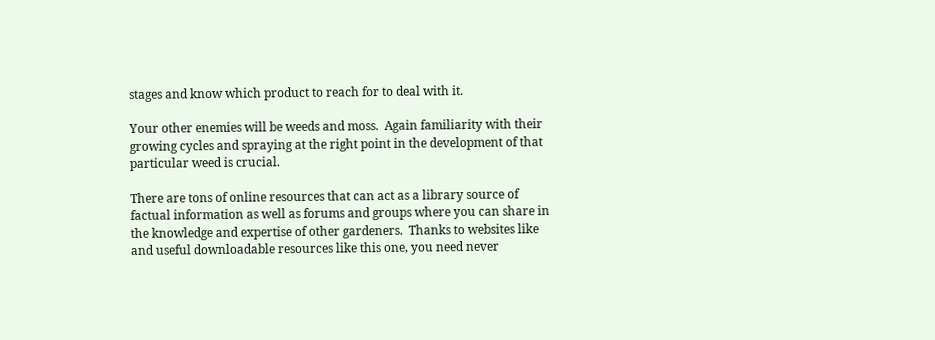stages and know which product to reach for to deal with it.

Your other enemies will be weeds and moss.  Again familiarity with their growing cycles and spraying at the right point in the development of that particular weed is crucial.

There are tons of online resources that can act as a library source of factual information as well as forums and groups where you can share in the knowledge and expertise of other gardeners.  Thanks to websites like and useful downloadable resources like this one, you need never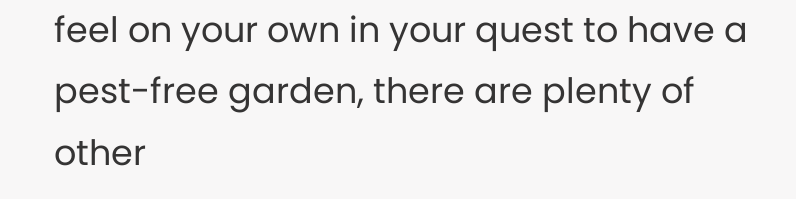feel on your own in your quest to have a pest-free garden, there are plenty of other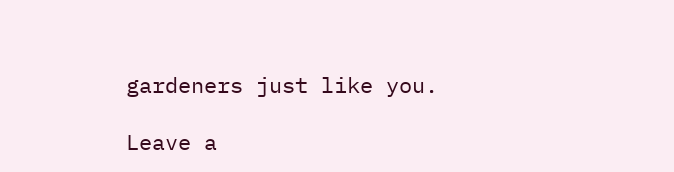gardeners just like you.

Leave a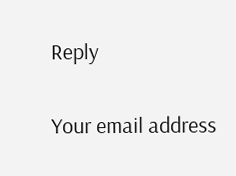Reply

Your email address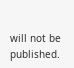will not be published.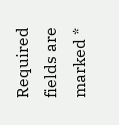Required fields are marked *